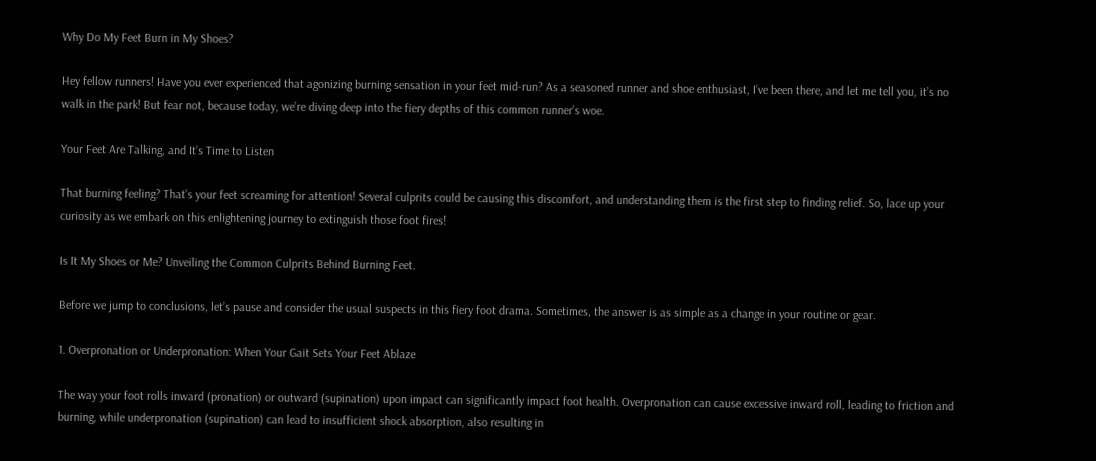Why Do My Feet Burn in My Shoes?

Hey fellow runners! Have you ever experienced that agonizing burning sensation in your feet mid-run? As a seasoned runner and shoe enthusiast, I’ve been there, and let me tell you, it’s no walk in the park! But fear not, because today, we’re diving deep into the fiery depths of this common runner’s woe.

Your Feet Are Talking, and It’s Time to Listen

That burning feeling? That’s your feet screaming for attention! Several culprits could be causing this discomfort, and understanding them is the first step to finding relief. So, lace up your curiosity as we embark on this enlightening journey to extinguish those foot fires!

Is It My Shoes or Me? Unveiling the Common Culprits Behind Burning Feet.

Before we jump to conclusions, let’s pause and consider the usual suspects in this fiery foot drama. Sometimes, the answer is as simple as a change in your routine or gear.

1. Overpronation or Underpronation: When Your Gait Sets Your Feet Ablaze

The way your foot rolls inward (pronation) or outward (supination) upon impact can significantly impact foot health. Overpronation can cause excessive inward roll, leading to friction and burning, while underpronation (supination) can lead to insufficient shock absorption, also resulting in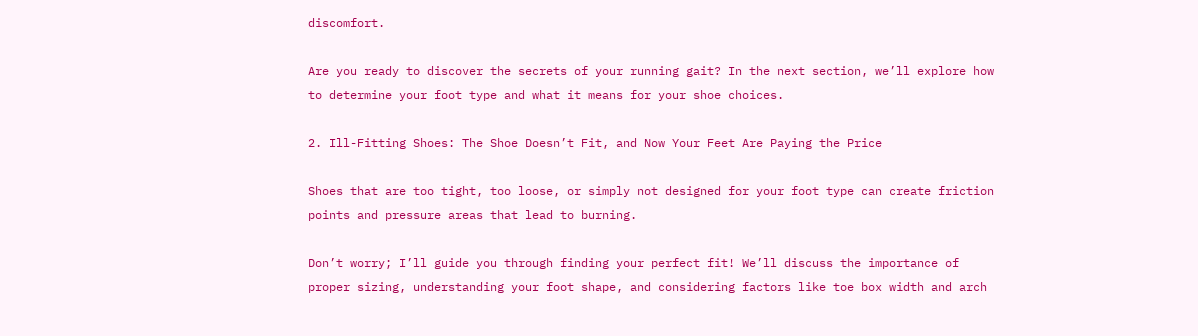discomfort.

Are you ready to discover the secrets of your running gait? In the next section, we’ll explore how to determine your foot type and what it means for your shoe choices.

2. Ill-Fitting Shoes: The Shoe Doesn’t Fit, and Now Your Feet Are Paying the Price

Shoes that are too tight, too loose, or simply not designed for your foot type can create friction points and pressure areas that lead to burning.

Don’t worry; I’ll guide you through finding your perfect fit! We’ll discuss the importance of proper sizing, understanding your foot shape, and considering factors like toe box width and arch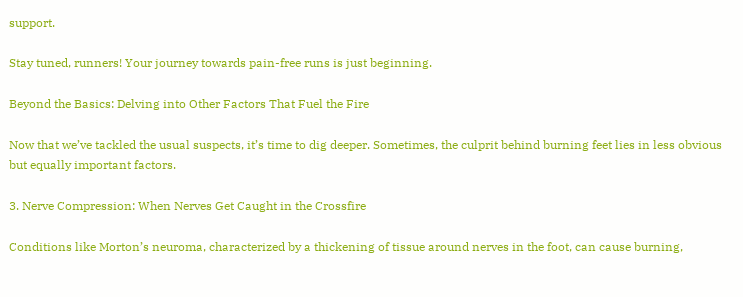support.

Stay tuned, runners! Your journey towards pain-free runs is just beginning.

Beyond the Basics: Delving into Other Factors That Fuel the Fire

Now that we’ve tackled the usual suspects, it’s time to dig deeper. Sometimes, the culprit behind burning feet lies in less obvious but equally important factors.

3. Nerve Compression: When Nerves Get Caught in the Crossfire

Conditions like Morton’s neuroma, characterized by a thickening of tissue around nerves in the foot, can cause burning,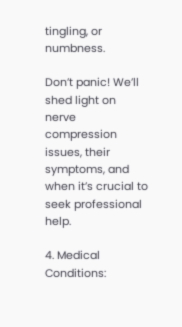tingling, or numbness.

Don’t panic! We’ll shed light on nerve compression issues, their symptoms, and when it’s crucial to seek professional help.

4. Medical Conditions: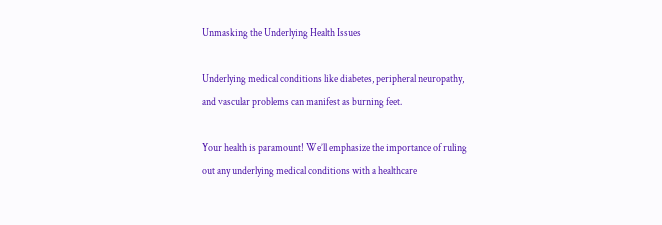Unmasking the Underlying Health Issues

Underlying medical conditions like diabetes, peripheral neuropathy, and vascular problems can manifest as burning feet.

Your health is paramount! We’ll emphasize the importance of ruling out any underlying medical conditions with a healthcare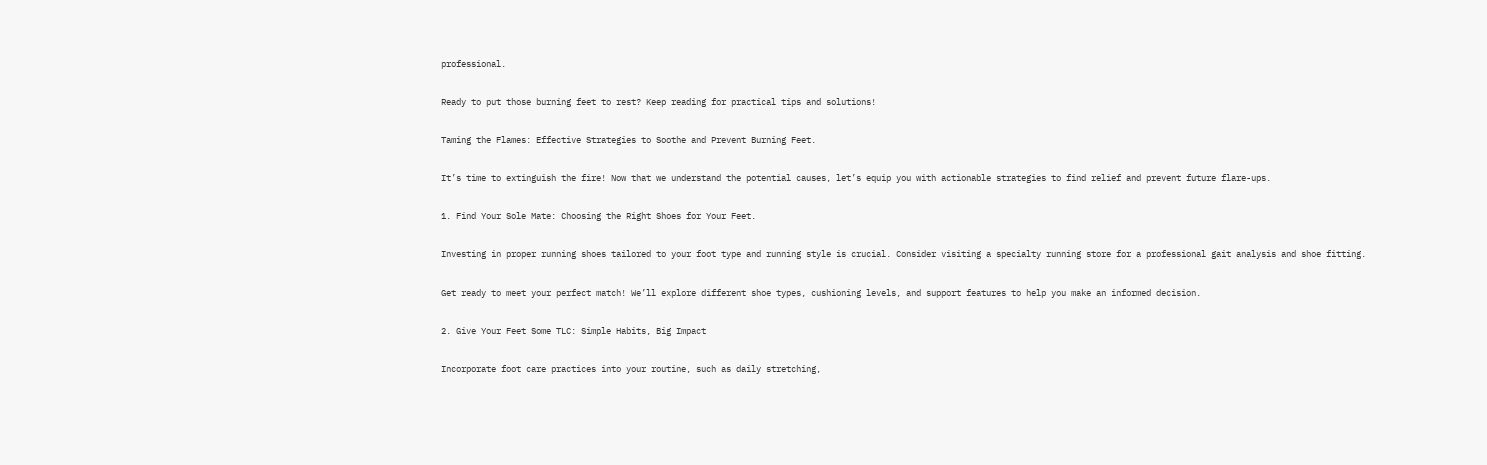professional.

Ready to put those burning feet to rest? Keep reading for practical tips and solutions!

Taming the Flames: Effective Strategies to Soothe and Prevent Burning Feet.

It’s time to extinguish the fire! Now that we understand the potential causes, let’s equip you with actionable strategies to find relief and prevent future flare-ups.

1. Find Your Sole Mate: Choosing the Right Shoes for Your Feet.

Investing in proper running shoes tailored to your foot type and running style is crucial. Consider visiting a specialty running store for a professional gait analysis and shoe fitting.

Get ready to meet your perfect match! We’ll explore different shoe types, cushioning levels, and support features to help you make an informed decision.

2. Give Your Feet Some TLC: Simple Habits, Big Impact

Incorporate foot care practices into your routine, such as daily stretching,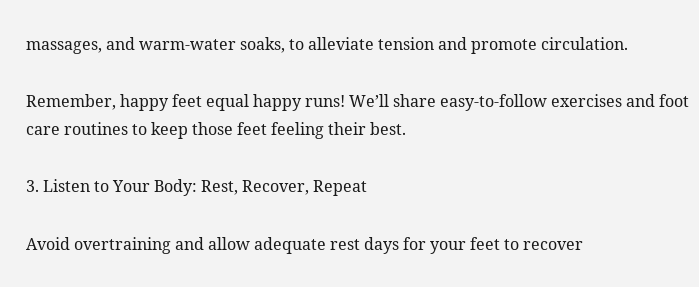massages, and warm-water soaks, to alleviate tension and promote circulation.

Remember, happy feet equal happy runs! We’ll share easy-to-follow exercises and foot care routines to keep those feet feeling their best.

3. Listen to Your Body: Rest, Recover, Repeat

Avoid overtraining and allow adequate rest days for your feet to recover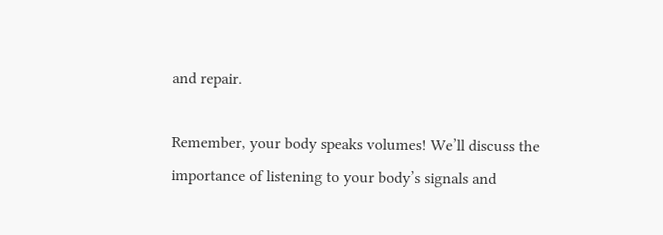and repair.

Remember, your body speaks volumes! We’ll discuss the importance of listening to your body’s signals and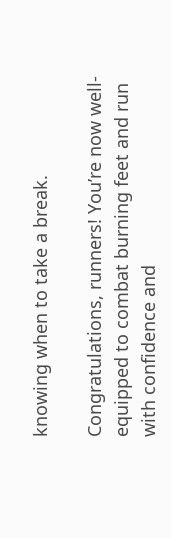knowing when to take a break.

Congratulations, runners! You’re now well-equipped to combat burning feet and run with confidence and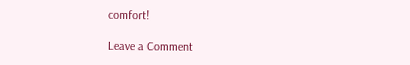comfort!

Leave a Comment